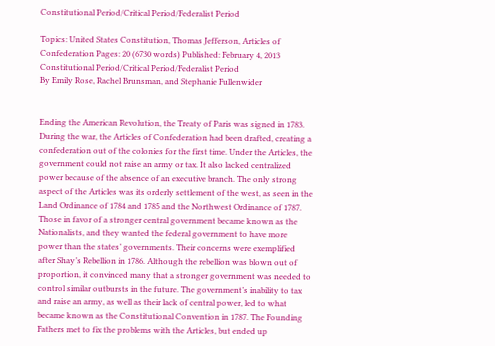Constitutional Period/Critical Period/Federalist Period

Topics: United States Constitution, Thomas Jefferson, Articles of Confederation Pages: 20 (6730 words) Published: February 4, 2013
Constitutional Period/Critical Period/Federalist Period
By Emily Rose, Rachel Brunsman, and Stephanie Fullenwider


Ending the American Revolution, the Treaty of Paris was signed in 1783. During the war, the Articles of Confederation had been drafted, creating a confederation out of the colonies for the first time. Under the Articles, the government could not raise an army or tax. It also lacked centralized power because of the absence of an executive branch. The only strong aspect of the Articles was its orderly settlement of the west, as seen in the Land Ordinance of 1784 and 1785 and the Northwest Ordinance of 1787. Those in favor of a stronger central government became known as the Nationalists, and they wanted the federal government to have more power than the states’ governments. Their concerns were exemplified after Shay’s Rebellion in 1786. Although the rebellion was blown out of proportion, it convinced many that a stronger government was needed to control similar outbursts in the future. The government’s inability to tax and raise an army, as well as their lack of central power, led to what became known as the Constitutional Convention in 1787. The Founding Fathers met to fix the problems with the Articles, but ended up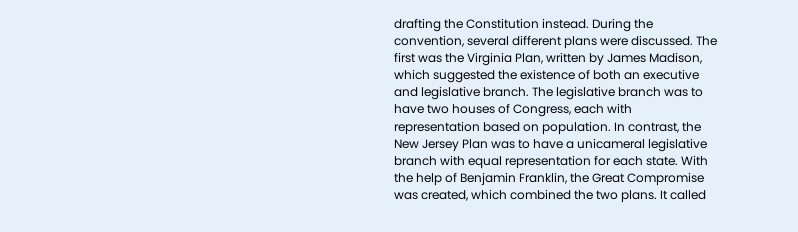drafting the Constitution instead. During the convention, several different plans were discussed. The first was the Virginia Plan, written by James Madison, which suggested the existence of both an executive and legislative branch. The legislative branch was to have two houses of Congress, each with representation based on population. In contrast, the New Jersey Plan was to have a unicameral legislative branch with equal representation for each state. With the help of Benjamin Franklin, the Great Compromise was created, which combined the two plans. It called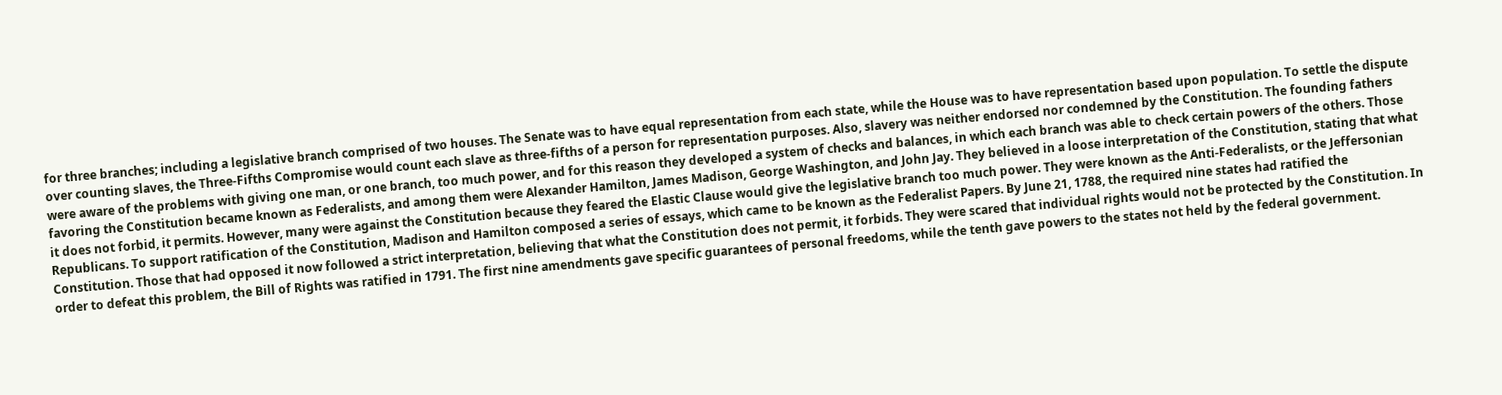for three branches; including a legislative branch comprised of two houses. The Senate was to have equal representation from each state, while the House was to have representation based upon population. To settle the dispute over counting slaves, the Three-Fifths Compromise would count each slave as three-fifths of a person for representation purposes. Also, slavery was neither endorsed nor condemned by the Constitution. The founding fathers were aware of the problems with giving one man, or one branch, too much power, and for this reason they developed a system of checks and balances, in which each branch was able to check certain powers of the others. Those favoring the Constitution became known as Federalists, and among them were Alexander Hamilton, James Madison, George Washington, and John Jay. They believed in a loose interpretation of the Constitution, stating that what it does not forbid, it permits. However, many were against the Constitution because they feared the Elastic Clause would give the legislative branch too much power. They were known as the Anti-Federalists, or the Jeffersonian Republicans. To support ratification of the Constitution, Madison and Hamilton composed a series of essays, which came to be known as the Federalist Papers. By June 21, 1788, the required nine states had ratified the Constitution. Those that had opposed it now followed a strict interpretation, believing that what the Constitution does not permit, it forbids. They were scared that individual rights would not be protected by the Constitution. In order to defeat this problem, the Bill of Rights was ratified in 1791. The first nine amendments gave specific guarantees of personal freedoms, while the tenth gave powers to the states not held by the federal government.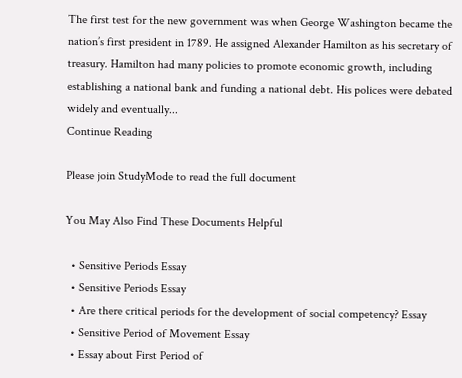The first test for the new government was when George Washington became the nation’s first president in 1789. He assigned Alexander Hamilton as his secretary of treasury. Hamilton had many policies to promote economic growth, including establishing a national bank and funding a national debt. His polices were debated widely and eventually...
Continue Reading

Please join StudyMode to read the full document

You May Also Find These Documents Helpful

  • Sensitive Periods Essay
  • Sensitive Periods Essay
  • Are there critical periods for the development of social competency? Essay
  • Sensitive Period of Movement Essay
  • Essay about First Period of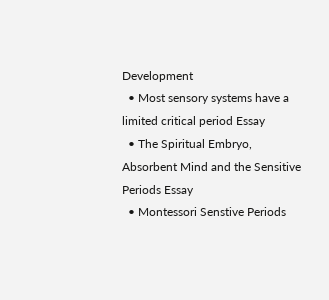Development
  • Most sensory systems have a limited critical period Essay
  • The Spiritual Embryo, Absorbent Mind and the Sensitive Periods Essay
  • Montessori Senstive Periods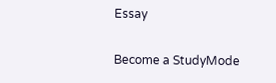Essay

Become a StudyMode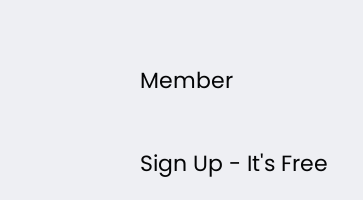Member

Sign Up - It's Free